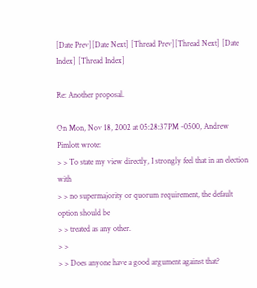[Date Prev][Date Next] [Thread Prev][Thread Next] [Date Index] [Thread Index]

Re: Another proposal.

On Mon, Nov 18, 2002 at 05:28:37PM -0500, Andrew Pimlott wrote:
> > To state my view directly, I strongly feel that in an election with
> > no supermajority or quorum requirement, the default option should be
> > treated as any other.
> >
> > Does anyone have a good argument against that?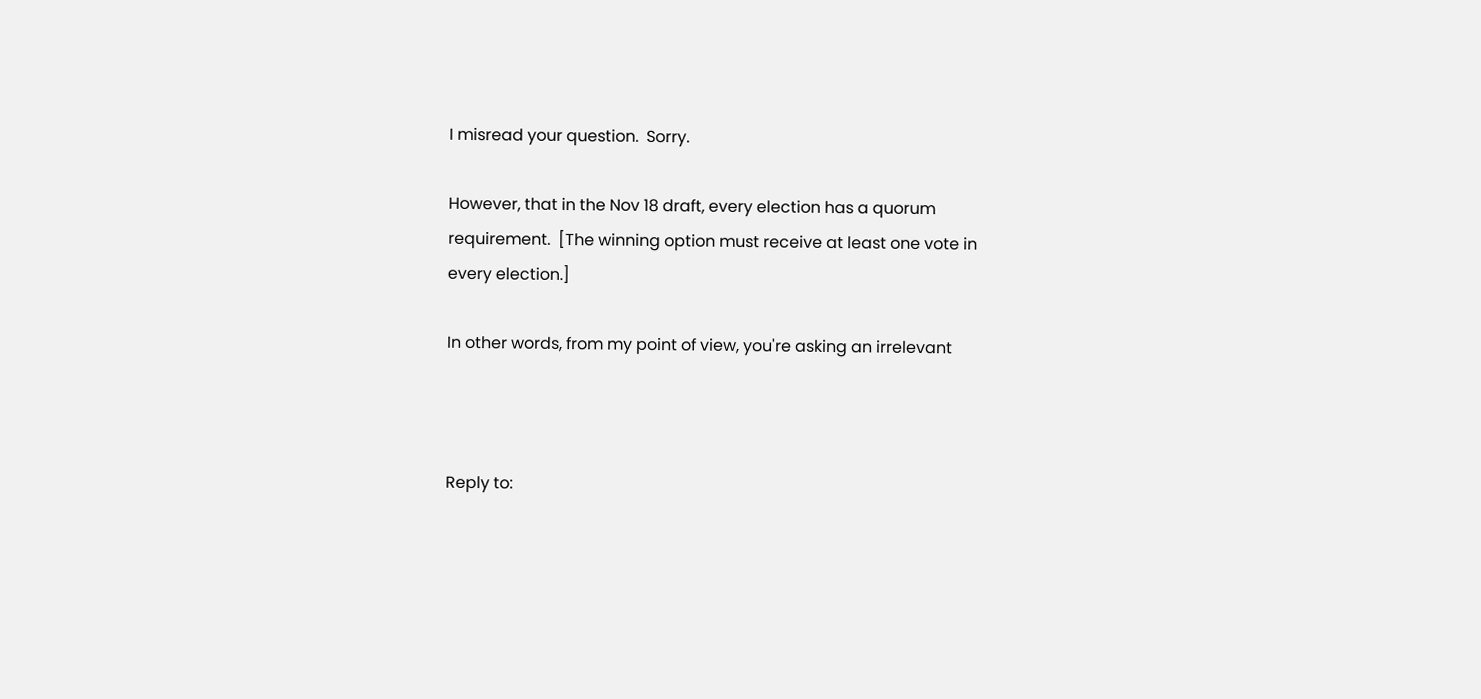I misread your question.  Sorry.

However, that in the Nov 18 draft, every election has a quorum
requirement.  [The winning option must receive at least one vote in
every election.]

In other words, from my point of view, you're asking an irrelevant



Reply to: